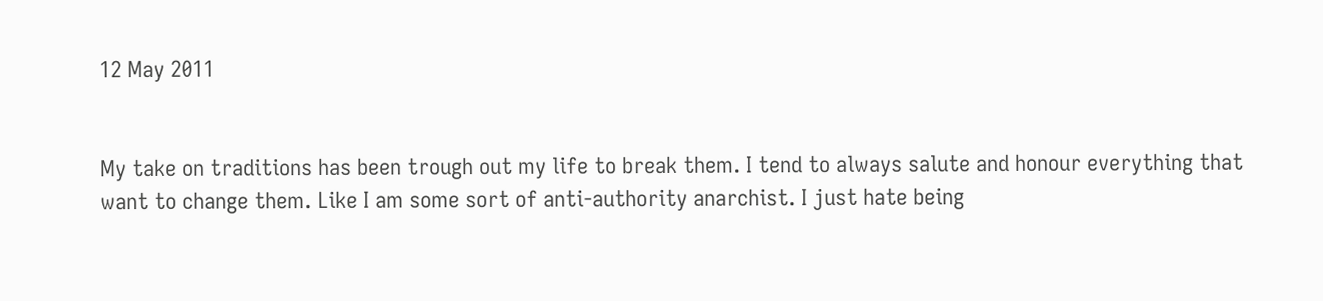12 May 2011


My take on traditions has been trough out my life to break them. I tend to always salute and honour everything that want to change them. Like I am some sort of anti-authority anarchist. I just hate being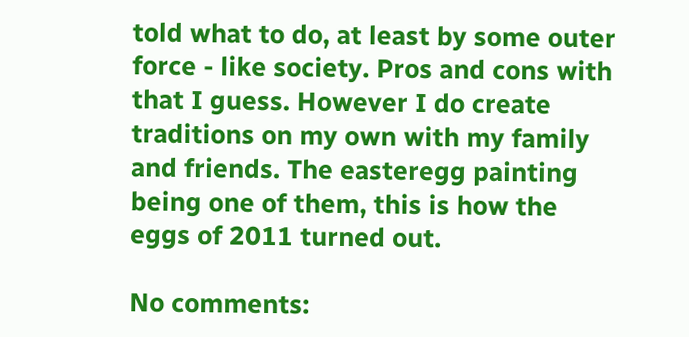told what to do, at least by some outer force - like society. Pros and cons with that I guess. However I do create traditions on my own with my family and friends. The easteregg painting being one of them, this is how the eggs of 2011 turned out.

No comments: